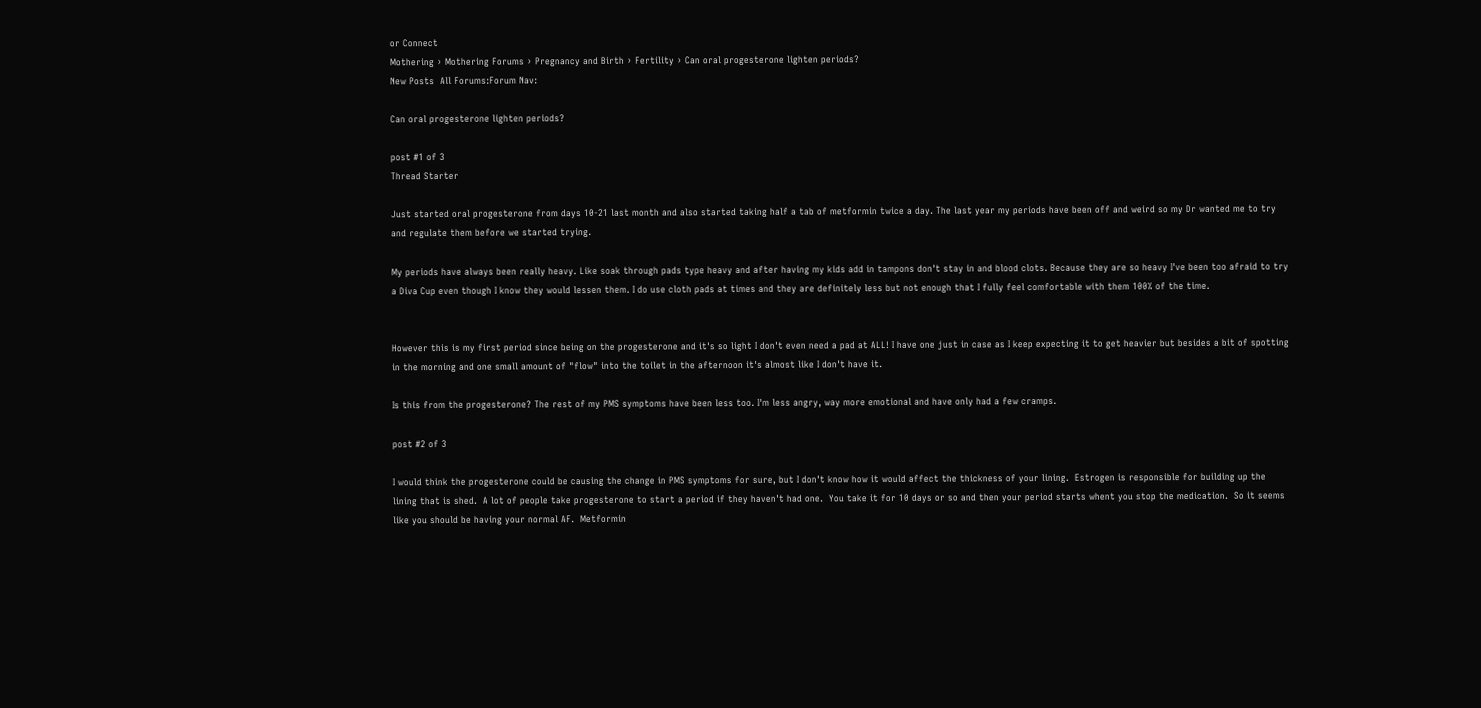or Connect
Mothering › Mothering Forums › Pregnancy and Birth › Fertility › Can oral progesterone lighten periods?
New Posts  All Forums:Forum Nav:

Can oral progesterone lighten periods?

post #1 of 3
Thread Starter

Just started oral progesterone from days 10-21 last month and also started taking half a tab of metformin twice a day. The last year my periods have been off and weird so my Dr wanted me to try and regulate them before we started trying.

My periods have always been really heavy. Like soak through pads type heavy and after having my kids add in tampons don't stay in and blood clots. Because they are so heavy I've been too afraid to try a Diva Cup even though I know they would lessen them. I do use cloth pads at times and they are definitely less but not enough that I fully feel comfortable with them 100% of the time.


However this is my first period since being on the progesterone and it's so light I don't even need a pad at ALL! I have one just in case as I keep expecting it to get heavier but besides a bit of spotting in the morning and one small amount of "flow" into the toilet in the afternoon it's almost like I don't have it.

Is this from the progesterone? The rest of my PMS symptoms have been less too. I'm less angry, way more emotional and have only had a few cramps.

post #2 of 3

I would think the progesterone could be causing the change in PMS symptoms for sure, but I don't know how it would affect the thickness of your lining.  Estrogen is responsible for building up the lining that is shed.  A lot of people take progesterone to start a period if they haven't had one.  You take it for 10 days or so and then your period starts whent you stop the medication.  So it seems like you should be having your normal AF.  Metformin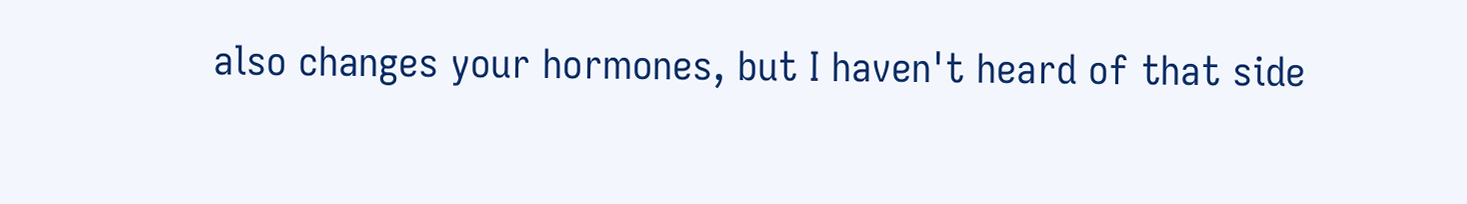also changes your hormones, but I haven't heard of that side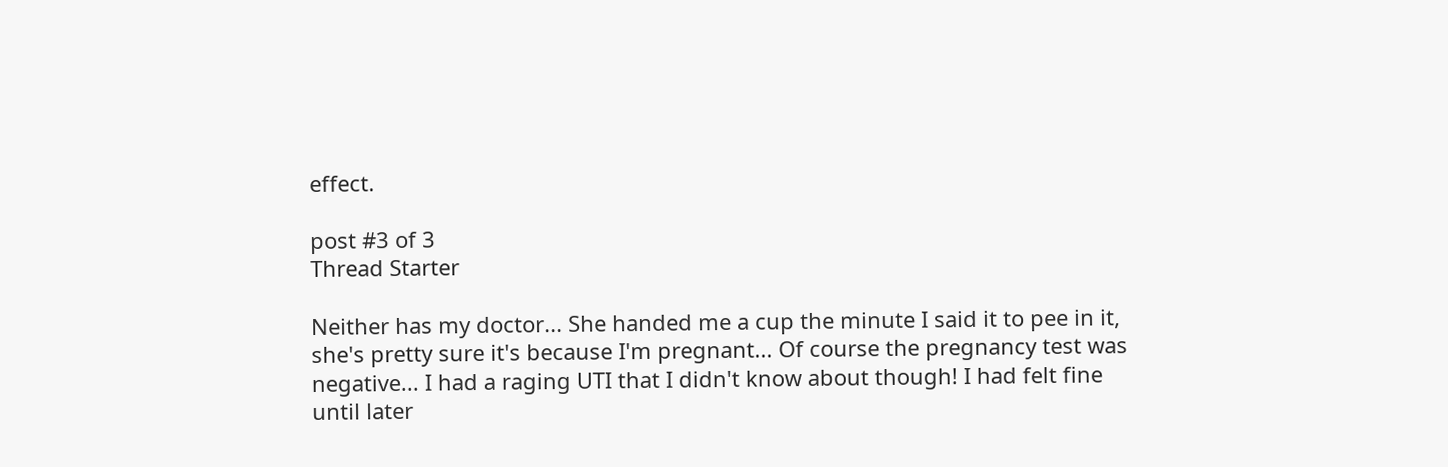effect.

post #3 of 3
Thread Starter

Neither has my doctor... She handed me a cup the minute I said it to pee in it, she's pretty sure it's because I'm pregnant... Of course the pregnancy test was negative... I had a raging UTI that I didn't know about though! I had felt fine until later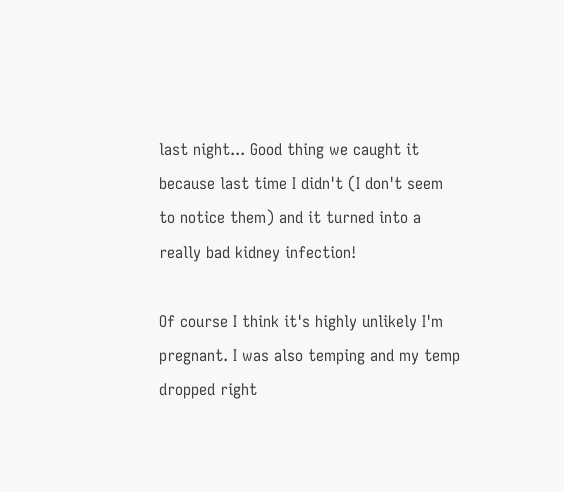last night... Good thing we caught it because last time I didn't (I don't seem to notice them) and it turned into a really bad kidney infection!

Of course I think it's highly unlikely I'm pregnant. I was also temping and my temp dropped right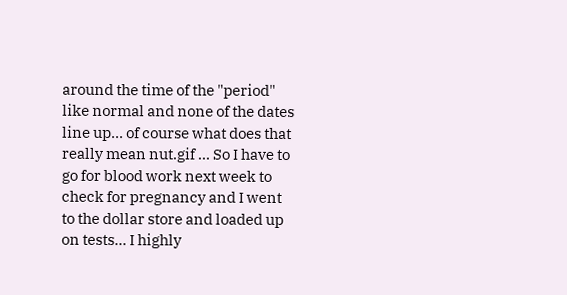around the time of the "period" like normal and none of the dates line up... of course what does that really mean nut.gif ... So I have to go for blood work next week to check for pregnancy and I went to the dollar store and loaded up on tests... I highly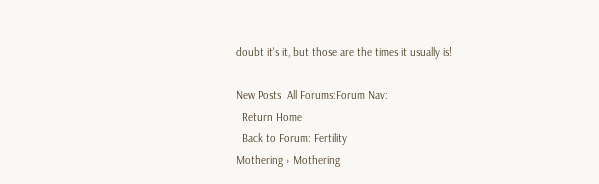doubt it's it, but those are the times it usually is!

New Posts  All Forums:Forum Nav:
  Return Home
  Back to Forum: Fertility
Mothering › Mothering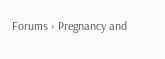Forums › Pregnancy and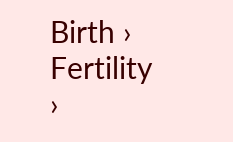Birth › Fertility ›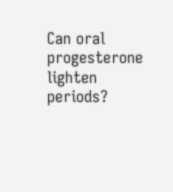Can oral progesterone lighten periods?